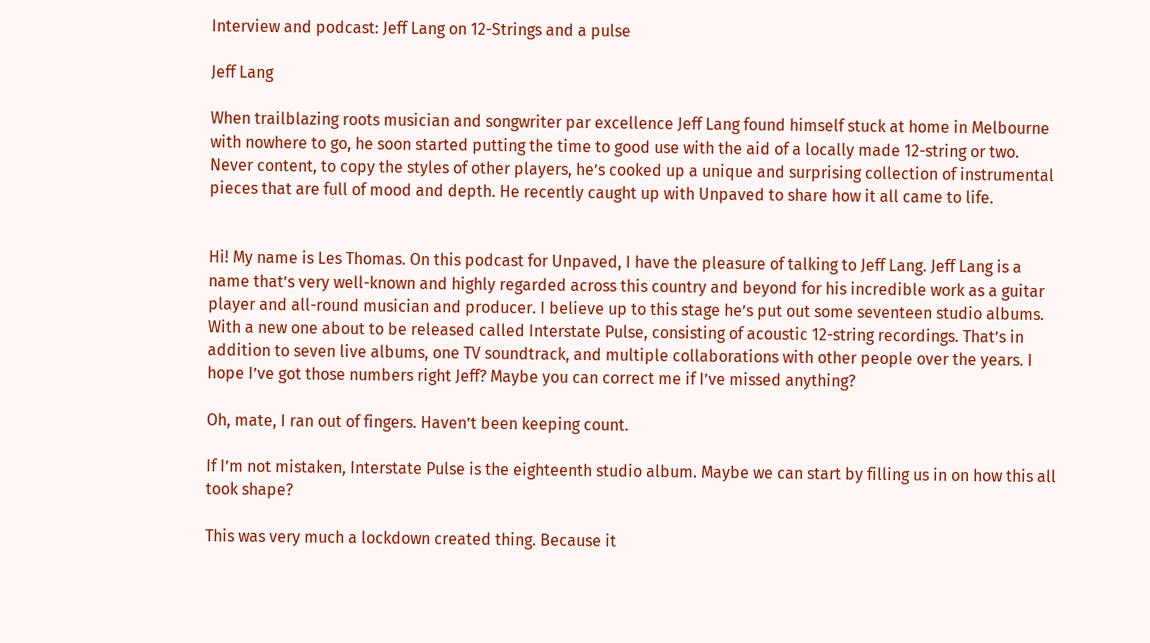Interview and podcast: Jeff Lang on 12-Strings and a pulse

Jeff Lang

When trailblazing roots musician and songwriter par excellence Jeff Lang found himself stuck at home in Melbourne with nowhere to go, he soon started putting the time to good use with the aid of a locally made 12-string or two. Never content, to copy the styles of other players, he’s cooked up a unique and surprising collection of instrumental pieces that are full of mood and depth. He recently caught up with Unpaved to share how it all came to life.


Hi! My name is Les Thomas. On this podcast for Unpaved, I have the pleasure of talking to Jeff Lang. Jeff Lang is a name that’s very well-known and highly regarded across this country and beyond for his incredible work as a guitar player and all-round musician and producer. I believe up to this stage he’s put out some seventeen studio albums. With a new one about to be released called Interstate Pulse, consisting of acoustic 12-string recordings. That’s in addition to seven live albums, one TV soundtrack, and multiple collaborations with other people over the years. I hope I’ve got those numbers right Jeff? Maybe you can correct me if I’ve missed anything?

Oh, mate, I ran out of fingers. Haven’t been keeping count.

If I’m not mistaken, Interstate Pulse is the eighteenth studio album. Maybe we can start by filling us in on how this all took shape?

This was very much a lockdown created thing. Because it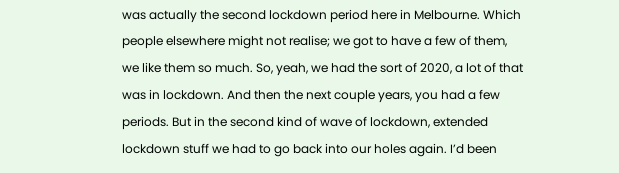was actually the second lockdown period here in Melbourne. Which people elsewhere might not realise; we got to have a few of them, we like them so much. So, yeah, we had the sort of 2020, a lot of that was in lockdown. And then the next couple years, you had a few periods. But in the second kind of wave of lockdown, extended lockdown stuff we had to go back into our holes again. I’d been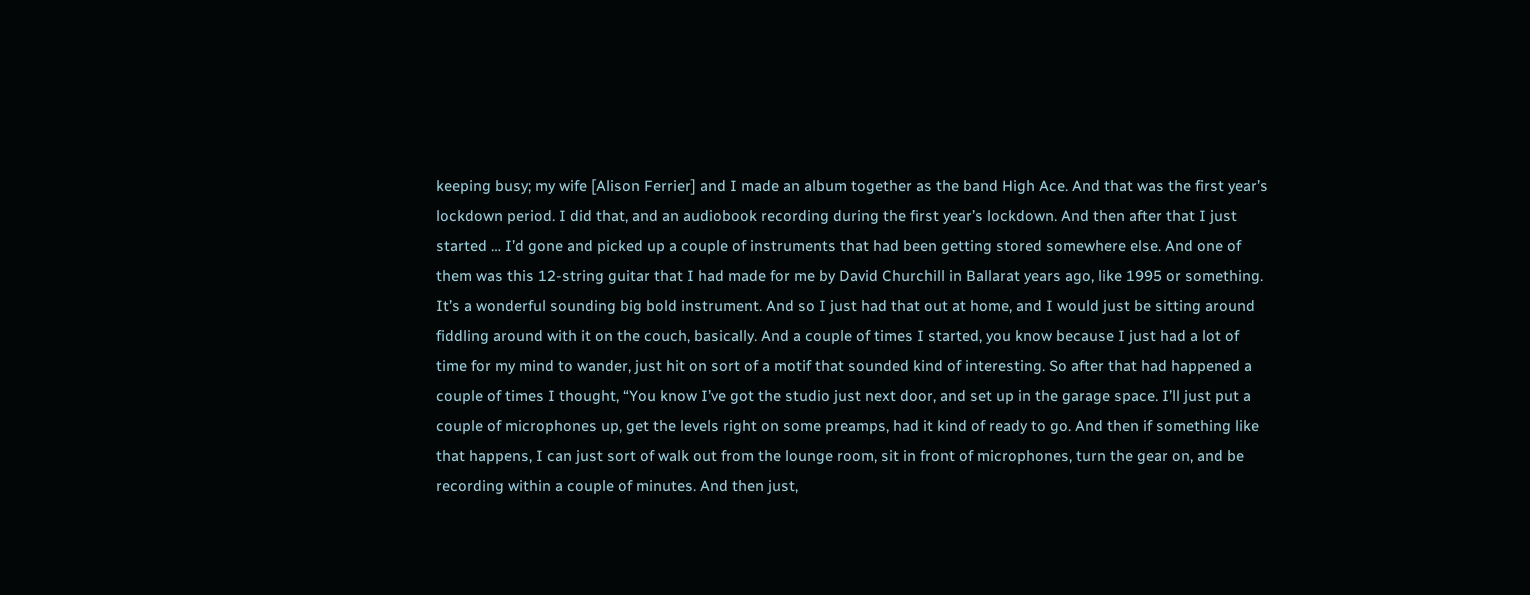keeping busy; my wife [Alison Ferrier] and I made an album together as the band High Ace. And that was the first year’s lockdown period. I did that, and an audiobook recording during the first year’s lockdown. And then after that I just started … I’d gone and picked up a couple of instruments that had been getting stored somewhere else. And one of them was this 12-string guitar that I had made for me by David Churchill in Ballarat years ago, like 1995 or something. It’s a wonderful sounding big bold instrument. And so I just had that out at home, and I would just be sitting around fiddling around with it on the couch, basically. And a couple of times I started, you know because I just had a lot of time for my mind to wander, just hit on sort of a motif that sounded kind of interesting. So after that had happened a couple of times I thought, “You know I’ve got the studio just next door, and set up in the garage space. I’ll just put a couple of microphones up, get the levels right on some preamps, had it kind of ready to go. And then if something like that happens, I can just sort of walk out from the lounge room, sit in front of microphones, turn the gear on, and be recording within a couple of minutes. And then just,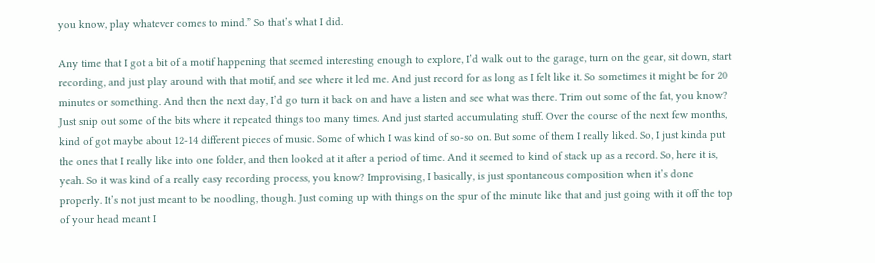you know, play whatever comes to mind.” So that’s what I did.

Any time that I got a bit of a motif happening that seemed interesting enough to explore, I’d walk out to the garage, turn on the gear, sit down, start recording, and just play around with that motif, and see where it led me. And just record for as long as I felt like it. So sometimes it might be for 20 minutes or something. And then the next day, I’d go turn it back on and have a listen and see what was there. Trim out some of the fat, you know? Just snip out some of the bits where it repeated things too many times. And just started accumulating stuff. Over the course of the next few months, kind of got maybe about 12-14 different pieces of music. Some of which I was kind of so-so on. But some of them I really liked. So, I just kinda put the ones that I really like into one folder, and then looked at it after a period of time. And it seemed to kind of stack up as a record. So, here it is, yeah. So it was kind of a really easy recording process, you know? Improvising, I basically, is just spontaneous composition when it’s done properly. It’s not just meant to be noodling, though. Just coming up with things on the spur of the minute like that and just going with it off the top of your head meant I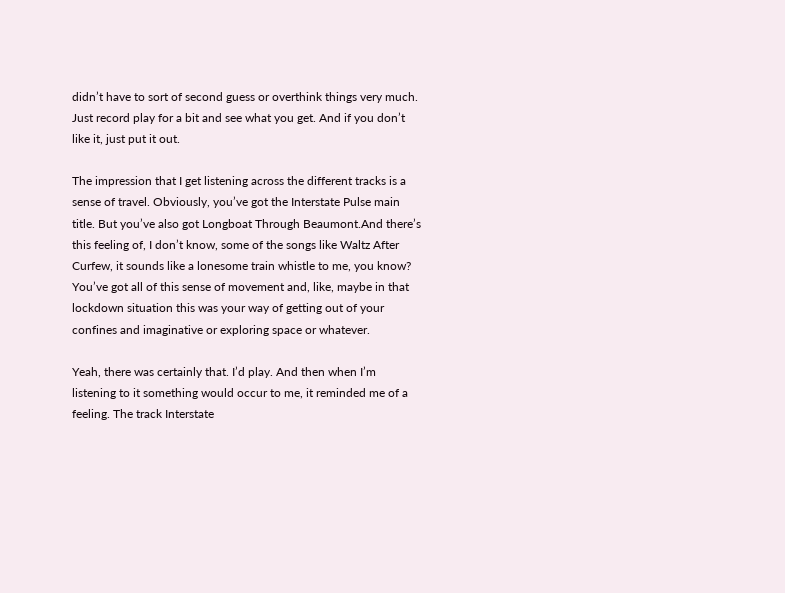didn’t have to sort of second guess or overthink things very much. Just record play for a bit and see what you get. And if you don’t like it, just put it out.

The impression that I get listening across the different tracks is a sense of travel. Obviously, you’ve got the Interstate Pulse main title. But you’ve also got Longboat Through Beaumont.And there’s this feeling of, I don’t know, some of the songs like Waltz After Curfew, it sounds like a lonesome train whistle to me, you know? You’ve got all of this sense of movement and, like, maybe in that lockdown situation this was your way of getting out of your confines and imaginative or exploring space or whatever.

Yeah, there was certainly that. I’d play. And then when I’m listening to it something would occur to me, it reminded me of a feeling. The track Interstate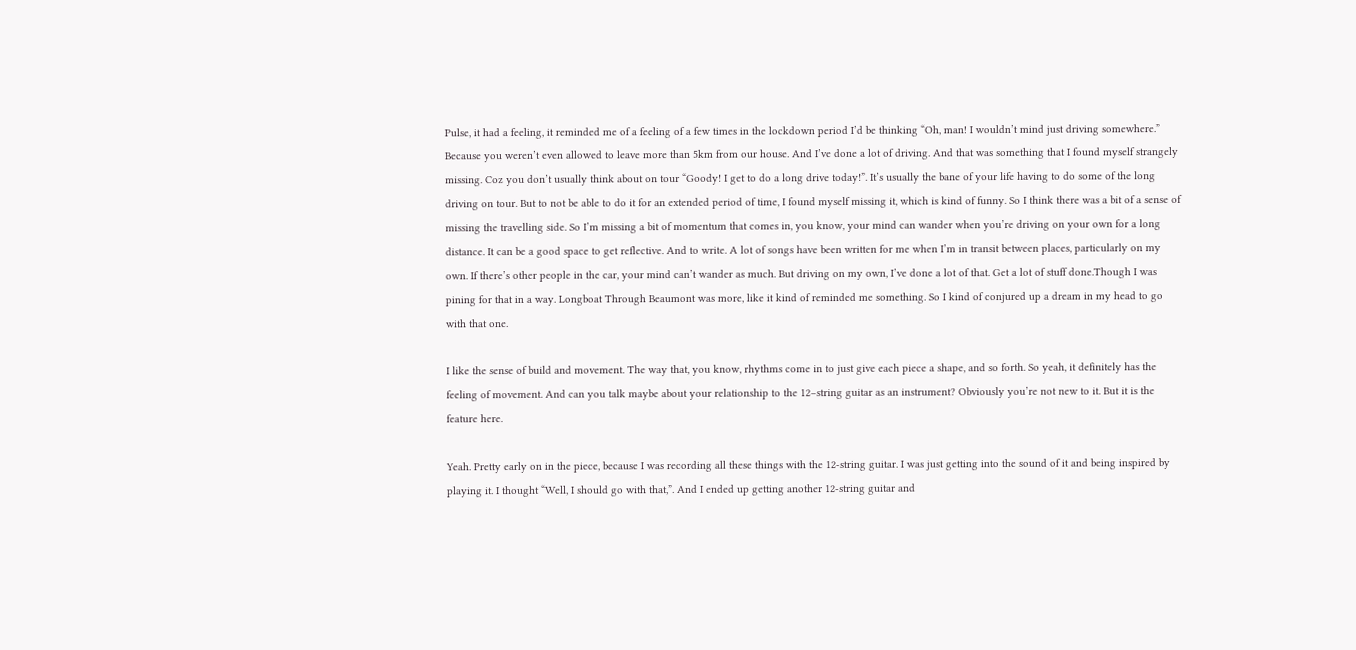Pulse, it had a feeling, it reminded me of a feeling of a few times in the lockdown period I’d be thinking “Oh, man! I wouldn’t mind just driving somewhere.” Because you weren’t even allowed to leave more than 5km from our house. And I’ve done a lot of driving. And that was something that I found myself strangely missing. Coz you don’t usually think about on tour “Goody! I get to do a long drive today!”. It’s usually the bane of your life having to do some of the long driving on tour. But to not be able to do it for an extended period of time, I found myself missing it, which is kind of funny. So I think there was a bit of a sense of missing the travelling side. So I’m missing a bit of momentum that comes in, you know, your mind can wander when you’re driving on your own for a long distance. It can be a good space to get reflective. And to write. A lot of songs have been written for me when I’m in transit between places, particularly on my own. If there’s other people in the car, your mind can’t wander as much. But driving on my own, I’ve done a lot of that. Get a lot of stuff done.Though I was pining for that in a way. Longboat Through Beaumont was more, like it kind of reminded me something. So I kind of conjured up a dream in my head to go with that one.

I like the sense of build and movement. The way that, you know, rhythms come in to just give each piece a shape, and so forth. So yeah, it definitely has the feeling of movement. And can you talk maybe about your relationship to the 12–string guitar as an instrument? Obviously you’re not new to it. But it is the feature here.

Yeah. Pretty early on in the piece, because I was recording all these things with the 12-string guitar. I was just getting into the sound of it and being inspired by playing it. I thought “Well, I should go with that,”. And I ended up getting another 12-string guitar and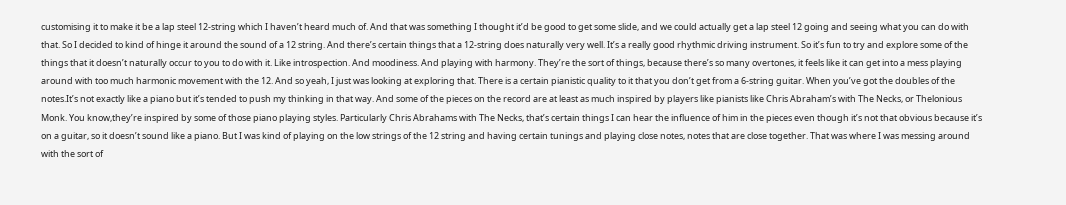customising it to make it be a lap steel 12-string which I haven’t heard much of. And that was something I thought it’d be good to get some slide, and we could actually get a lap steel 12 going and seeing what you can do with that. So I decided to kind of hinge it around the sound of a 12 string. And there’s certain things that a 12-string does naturally very well. It’s a really good rhythmic driving instrument. So it’s fun to try and explore some of the things that it doesn’t naturally occur to you to do with it. Like introspection. And moodiness. And playing with harmony. They’re the sort of things, because there’s so many overtones, it feels like it can get into a mess playing around with too much harmonic movement with the 12. And so yeah, I just was looking at exploring that. There is a certain pianistic quality to it that you don’t get from a 6-string guitar. When you’ve got the doubles of the notes.It’s not exactly like a piano but it’s tended to push my thinking in that way. And some of the pieces on the record are at least as much inspired by players like pianists like Chris Abraham’s with The Necks, or Thelonious Monk. You know,they’re inspired by some of those piano playing styles. Particularly Chris Abrahams with The Necks, that’s certain things I can hear the influence of him in the pieces even though it’s not that obvious because it’s on a guitar, so it doesn’t sound like a piano. But I was kind of playing on the low strings of the 12 string and having certain tunings and playing close notes, notes that are close together. That was where I was messing around with the sort of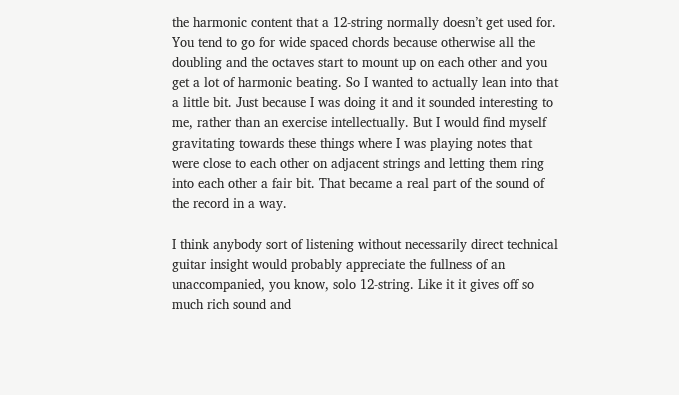the harmonic content that a 12-string normally doesn’t get used for. You tend to go for wide spaced chords because otherwise all the doubling and the octaves start to mount up on each other and you get a lot of harmonic beating. So I wanted to actually lean into that a little bit. Just because I was doing it and it sounded interesting to me, rather than an exercise intellectually. But I would find myself gravitating towards these things where I was playing notes that were close to each other on adjacent strings and letting them ring into each other a fair bit. That became a real part of the sound of the record in a way.

I think anybody sort of listening without necessarily direct technical guitar insight would probably appreciate the fullness of an unaccompanied, you know, solo 12-string. Like it it gives off so much rich sound and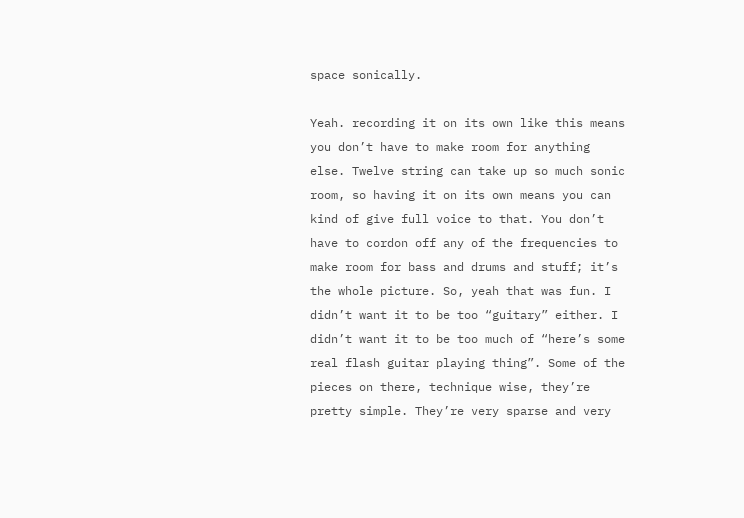space sonically.

Yeah. recording it on its own like this means you don’t have to make room for anything else. Twelve string can take up so much sonic room, so having it on its own means you can kind of give full voice to that. You don’t have to cordon off any of the frequencies to make room for bass and drums and stuff; it’s the whole picture. So, yeah that was fun. I didn’t want it to be too “guitary” either. I didn’t want it to be too much of “here’s some real flash guitar playing thing”. Some of the pieces on there, technique wise, they’re pretty simple. They’re very sparse and very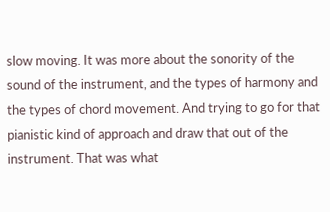slow moving. It was more about the sonority of the sound of the instrument, and the types of harmony and the types of chord movement. And trying to go for that pianistic kind of approach and draw that out of the instrument. That was what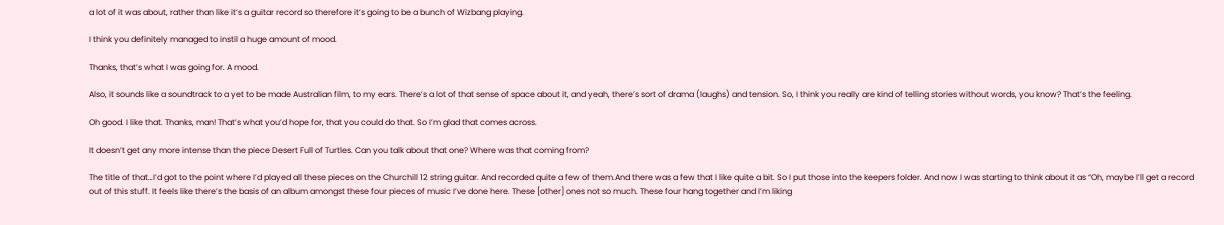a lot of it was about, rather than like it’s a guitar record so therefore it’s going to be a bunch of Wizbang playing.

I think you definitely managed to instil a huge amount of mood.

Thanks, that’s what I was going for. A mood.

Also, it sounds like a soundtrack to a yet to be made Australian film, to my ears. There’s a lot of that sense of space about it, and yeah, there’s sort of drama (laughs) and tension. So, I think you really are kind of telling stories without words, you know? That’s the feeling.

Oh good. I like that. Thanks, man! That’s what you’d hope for, that you could do that. So I’m glad that comes across.

It doesn’t get any more intense than the piece Desert Full of Turtles. Can you talk about that one? Where was that coming from?

The title of that…I’d got to the point where I’d played all these pieces on the Churchill 12 string guitar. And recorded quite a few of them.And there was a few that I like quite a bit. So I put those into the keepers folder. And now I was starting to think about it as “Oh, maybe I’ll get a record out of this stuff. It feels like there’s the basis of an album amongst these four pieces of music I’ve done here. These [other] ones not so much. These four hang together and I’m liking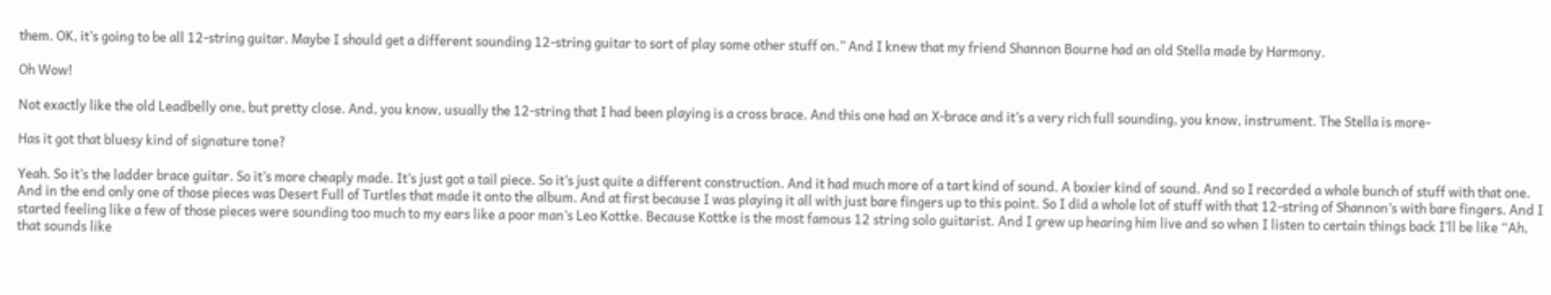them. OK, it’s going to be all 12-string guitar. Maybe I should get a different sounding 12-string guitar to sort of play some other stuff on.” And I knew that my friend Shannon Bourne had an old Stella made by Harmony.

Oh Wow!

Not exactly like the old Leadbelly one, but pretty close. And, you know, usually the 12-string that I had been playing is a cross brace. And this one had an X-brace and it’s a very rich full sounding, you know, instrument. The Stella is more-

Has it got that bluesy kind of signature tone?

Yeah. So it’s the ladder brace guitar. So it’s more cheaply made. It’s just got a tail piece. So it’s just quite a different construction. And it had much more of a tart kind of sound. A boxier kind of sound. And so I recorded a whole bunch of stuff with that one. And in the end only one of those pieces was Desert Full of Turtles that made it onto the album. And at first because I was playing it all with just bare fingers up to this point. So I did a whole lot of stuff with that 12-string of Shannon’s with bare fingers. And I started feeling like a few of those pieces were sounding too much to my ears like a poor man’s Leo Kottke. Because Kottke is the most famous 12 string solo guitarist. And I grew up hearing him live and so when I listen to certain things back I’ll be like “Ah, that sounds like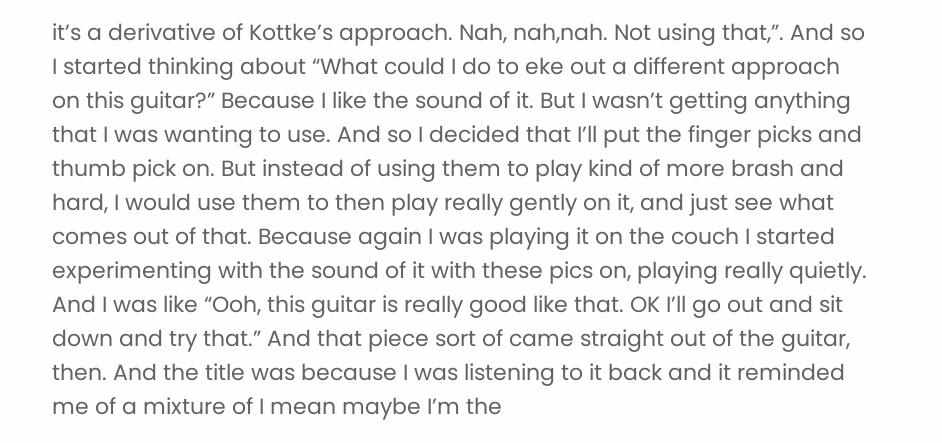it’s a derivative of Kottke’s approach. Nah, nah,nah. Not using that,”. And so I started thinking about “What could I do to eke out a different approach on this guitar?” Because I like the sound of it. But I wasn’t getting anything that I was wanting to use. And so I decided that I’ll put the finger picks and thumb pick on. But instead of using them to play kind of more brash and hard, I would use them to then play really gently on it, and just see what comes out of that. Because again I was playing it on the couch I started experimenting with the sound of it with these pics on, playing really quietly. And I was like “Ooh, this guitar is really good like that. OK I’ll go out and sit down and try that.” And that piece sort of came straight out of the guitar, then. And the title was because I was listening to it back and it reminded me of a mixture of I mean maybe I’m the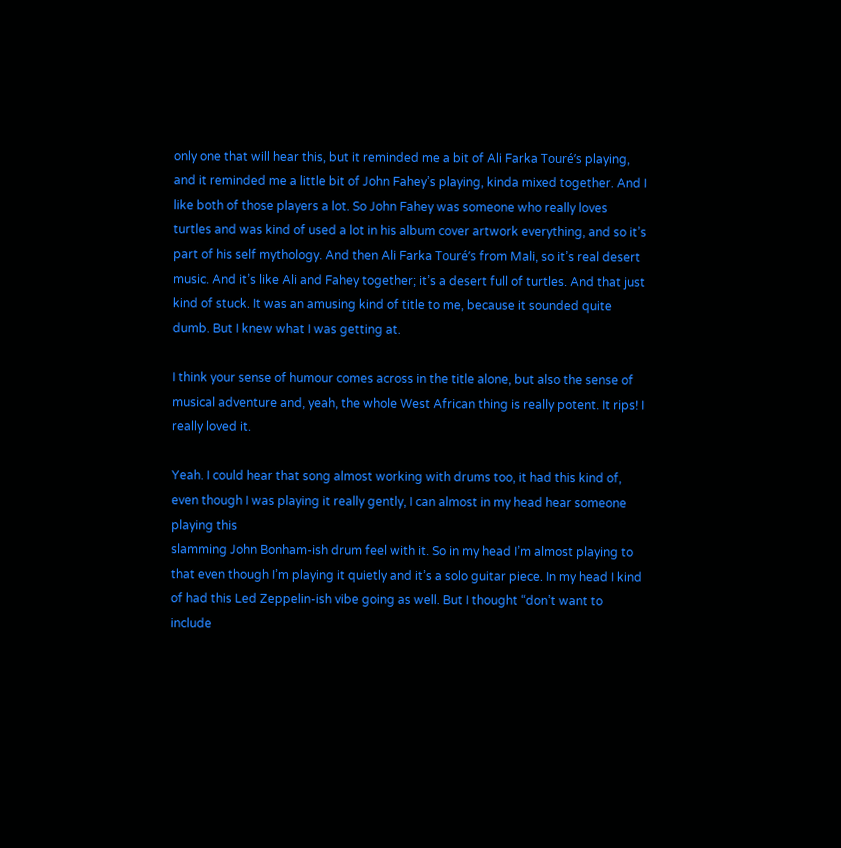only one that will hear this, but it reminded me a bit of Ali Farka Touré’s playing, and it reminded me a little bit of John Fahey’s playing, kinda mixed together. And I like both of those players a lot. So John Fahey was someone who really loves turtles and was kind of used a lot in his album cover artwork everything, and so it’s part of his self mythology. And then Ali Farka Touré’s from Mali, so it’s real desert music. And it’s like Ali and Fahey together; it’s a desert full of turtles. And that just kind of stuck. It was an amusing kind of title to me, because it sounded quite dumb. But I knew what I was getting at.

I think your sense of humour comes across in the title alone, but also the sense of musical adventure and, yeah, the whole West African thing is really potent. It rips! I really loved it.

Yeah. I could hear that song almost working with drums too, it had this kind of, even though I was playing it really gently, I can almost in my head hear someone playing this
slamming John Bonham-ish drum feel with it. So in my head I’m almost playing to that even though I’m playing it quietly and it’s a solo guitar piece. In my head I kind of had this Led Zeppelin-ish vibe going as well. But I thought “don’t want to include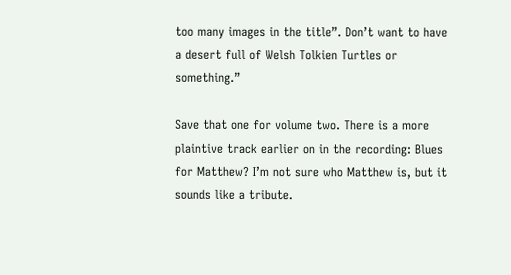too many images in the title”. Don’t want to have a desert full of Welsh Tolkien Turtles or something.”

Save that one for volume two. There is a more plaintive track earlier on in the recording: Blues for Matthew? I’m not sure who Matthew is, but it sounds like a tribute.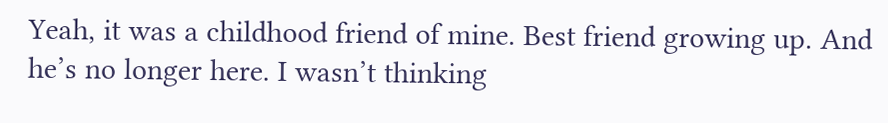Yeah, it was a childhood friend of mine. Best friend growing up. And he’s no longer here. I wasn’t thinking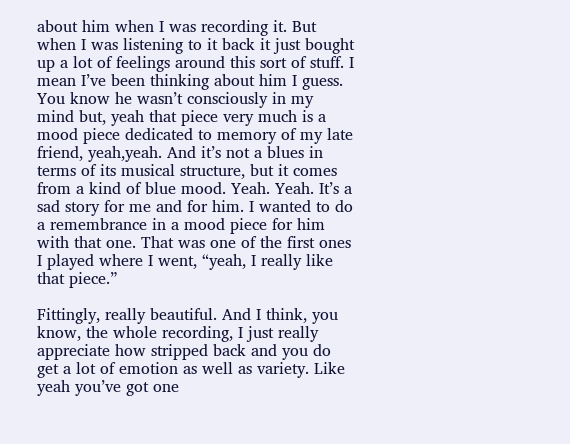about him when I was recording it. But when I was listening to it back it just bought up a lot of feelings around this sort of stuff. I mean I’ve been thinking about him I guess. You know he wasn’t consciously in my mind but, yeah that piece very much is a mood piece dedicated to memory of my late friend, yeah,yeah. And it’s not a blues in terms of its musical structure, but it comes from a kind of blue mood. Yeah. Yeah. It’s a sad story for me and for him. I wanted to do a remembrance in a mood piece for him with that one. That was one of the first ones I played where I went, “yeah, I really like that piece.”

Fittingly, really beautiful. And I think, you know, the whole recording, I just really appreciate how stripped back and you do get a lot of emotion as well as variety. Like yeah you’ve got one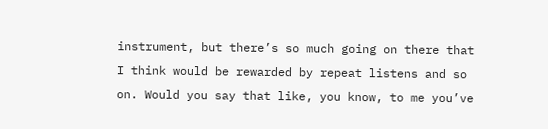instrument, but there’s so much going on there that I think would be rewarded by repeat listens and so on. Would you say that like, you know, to me you’ve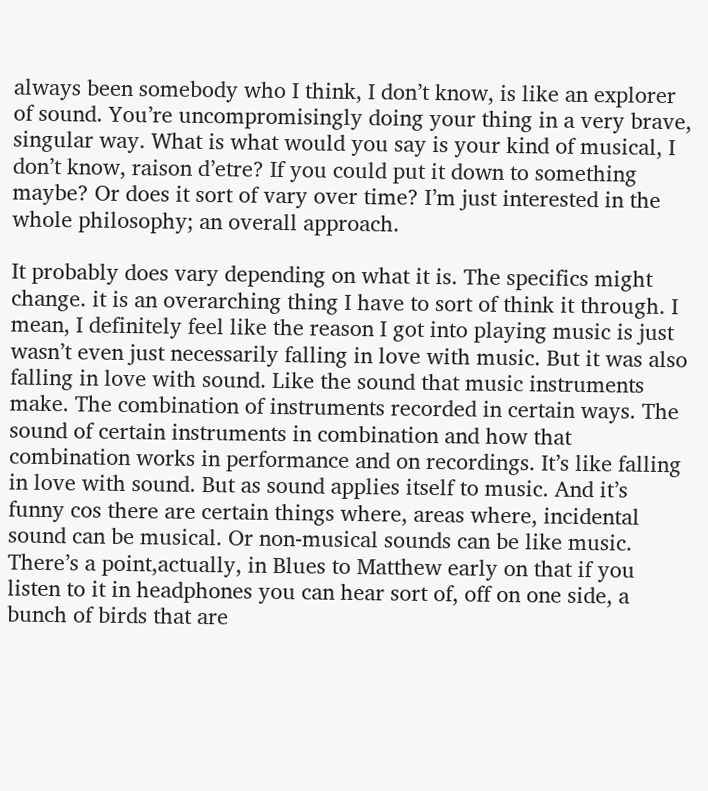always been somebody who I think, I don’t know, is like an explorer of sound. You’re uncompromisingly doing your thing in a very brave, singular way. What is what would you say is your kind of musical, I don’t know, raison d’etre? If you could put it down to something maybe? Or does it sort of vary over time? I’m just interested in the whole philosophy; an overall approach.

It probably does vary depending on what it is. The specifics might change. it is an overarching thing I have to sort of think it through. I mean, I definitely feel like the reason I got into playing music is just wasn’t even just necessarily falling in love with music. But it was also falling in love with sound. Like the sound that music instruments make. The combination of instruments recorded in certain ways. The sound of certain instruments in combination and how that combination works in performance and on recordings. It’s like falling in love with sound. But as sound applies itself to music. And it’s funny cos there are certain things where, areas where, incidental sound can be musical. Or non-musical sounds can be like music. There’s a point,actually, in Blues to Matthew early on that if you listen to it in headphones you can hear sort of, off on one side, a bunch of birds that are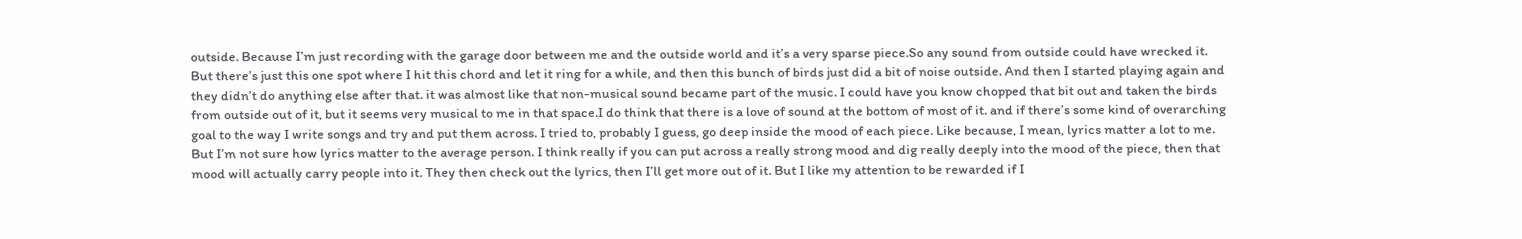outside. Because I’m just recording with the garage door between me and the outside world and it’s a very sparse piece.So any sound from outside could have wrecked it. But there’s just this one spot where I hit this chord and let it ring for a while, and then this bunch of birds just did a bit of noise outside. And then I started playing again and they didn’t do anything else after that. it was almost like that non-musical sound became part of the music. I could have you know chopped that bit out and taken the birds from outside out of it, but it seems very musical to me in that space.I do think that there is a love of sound at the bottom of most of it. and if there’s some kind of overarching goal to the way I write songs and try and put them across. I tried to, probably I guess, go deep inside the mood of each piece. Like because, I mean, lyrics matter a lot to me. But I’m not sure how lyrics matter to the average person. I think really if you can put across a really strong mood and dig really deeply into the mood of the piece, then that mood will actually carry people into it. They then check out the lyrics, then I’ll get more out of it. But I like my attention to be rewarded if I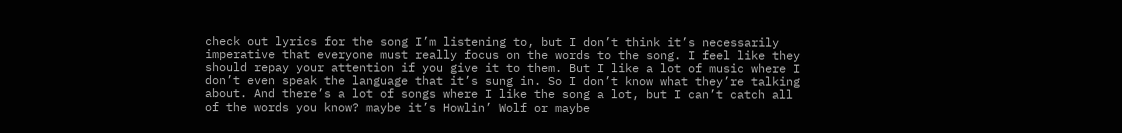check out lyrics for the song I’m listening to, but I don’t think it’s necessarily imperative that everyone must really focus on the words to the song. I feel like they should repay your attention if you give it to them. But I like a lot of music where I don’t even speak the language that it’s sung in. So I don’t know what they’re talking about. And there’s a lot of songs where I like the song a lot, but I can’t catch all of the words you know? maybe it’s Howlin’ Wolf or maybe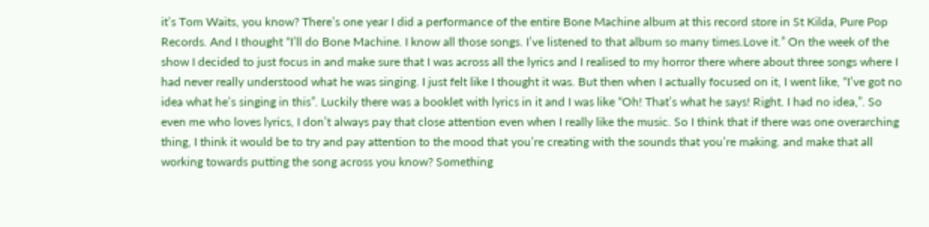it’s Tom Waits, you know? There’s one year I did a performance of the entire Bone Machine album at this record store in St Kilda, Pure Pop Records. And I thought “I’ll do Bone Machine. I know all those songs. I’ve listened to that album so many times.Love it.” On the week of the show I decided to just focus in and make sure that I was across all the lyrics and I realised to my horror there where about three songs where I had never really understood what he was singing. I just felt like I thought it was. But then when I actually focused on it, I went like, “I’ve got no idea what he’s singing in this”. Luckily there was a booklet with lyrics in it and I was like “Oh! That’s what he says! Right. I had no idea,”. So even me who loves lyrics, I don’t always pay that close attention even when I really like the music. So I think that if there was one overarching thing, I think it would be to try and pay attention to the mood that you’re creating with the sounds that you’re making. and make that all working towards putting the song across you know? Something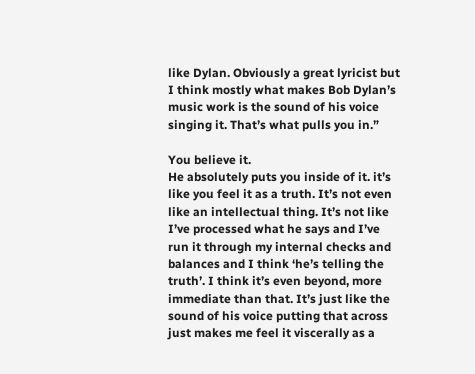like Dylan. Obviously a great lyricist but I think mostly what makes Bob Dylan’s music work is the sound of his voice singing it. That’s what pulls you in.”

You believe it.
He absolutely puts you inside of it. it’s like you feel it as a truth. It’s not even like an intellectual thing. It’s not like I’ve processed what he says and I’ve run it through my internal checks and balances and I think ‘he’s telling the truth’. I think it’s even beyond, more immediate than that. It’s just like the sound of his voice putting that across just makes me feel it viscerally as a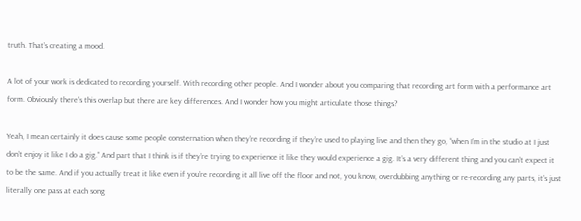truth. That’s creating a mood.

A lot of your work is dedicated to recording yourself. With recording other people. And I wonder about you comparing that recording art form with a performance art form. Obviously there’s this overlap but there are key differences. And I wonder how you might articulate those things?

Yeah, I mean certainly it does cause some people consternation when they’re recording if they’re used to playing live and then they go, “when I’m in the studio at I just don’t enjoy it like I do a gig.” And part that I think is if they’re trying to experience it like they would experience a gig. It’s a very different thing and you can’t expect it to be the same. And if you actually treat it like even if you’re recording it all live off the floor and not, you know, overdubbing anything or re-recording any parts, it’s just literally one pass at each song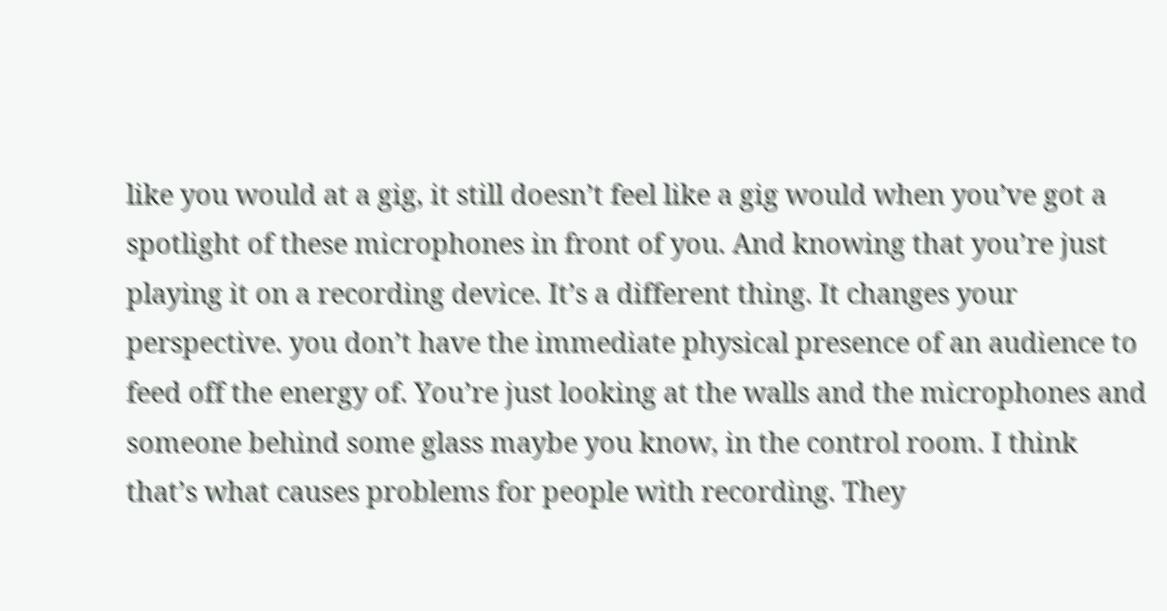like you would at a gig, it still doesn’t feel like a gig would when you’ve got a spotlight of these microphones in front of you. And knowing that you’re just playing it on a recording device. It’s a different thing. It changes your perspective. you don’t have the immediate physical presence of an audience to feed off the energy of. You’re just looking at the walls and the microphones and someone behind some glass maybe you know, in the control room. I think that’s what causes problems for people with recording. They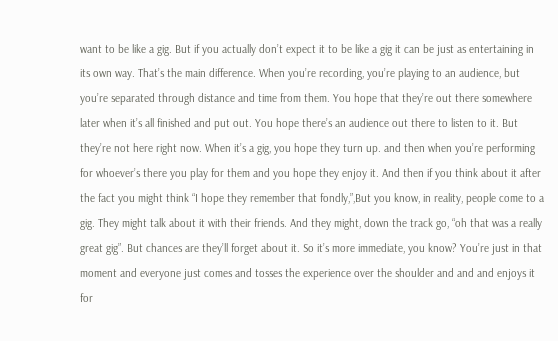want to be like a gig. But if you actually don’t expect it to be like a gig it can be just as entertaining in its own way. That’s the main difference. When you’re recording, you’re playing to an audience, but you’re separated through distance and time from them. You hope that they’re out there somewhere later when it’s all finished and put out. You hope there’s an audience out there to listen to it. But they’re not here right now. When it’s a gig, you hope they turn up. and then when you’re performing for whoever’s there you play for them and you hope they enjoy it. And then if you think about it after the fact you might think “I hope they remember that fondly,”,But you know, in reality, people come to a gig. They might talk about it with their friends. And they might, down the track go, “oh that was a really great gig”. But chances are they’ll forget about it. So it’s more immediate, you know? You’re just in that moment and everyone just comes and tosses the experience over the shoulder and and and enjoys it for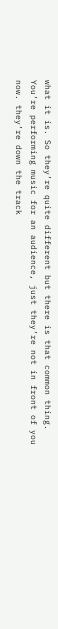what it is. So they’re quite different but there is that common thing. You’re performing music for an audience, just they’re not in front of you now. they’re down the track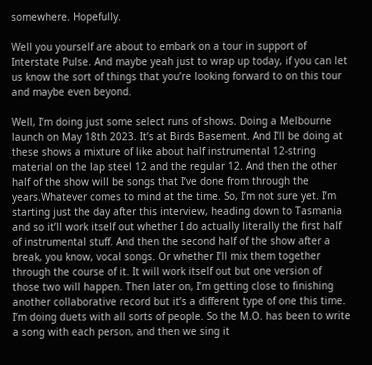somewhere. Hopefully.

Well you yourself are about to embark on a tour in support of Interstate Pulse. And maybe yeah just to wrap up today, if you can let us know the sort of things that you’re looking forward to on this tour and maybe even beyond.

Well, I’m doing just some select runs of shows. Doing a Melbourne launch on May 18th 2023. It’s at Birds Basement. And I’ll be doing at these shows a mixture of like about half instrumental 12-string material on the lap steel 12 and the regular 12. And then the other half of the show will be songs that I’ve done from through the years.Whatever comes to mind at the time. So, I’m not sure yet. I’m starting just the day after this interview, heading down to Tasmania and so it’ll work itself out whether I do actually literally the first half of instrumental stuff. And then the second half of the show after a break, you know, vocal songs. Or whether I’ll mix them together through the course of it. It will work itself out but one version of those two will happen. Then later on, I’m getting close to finishing another collaborative record but it’s a different type of one this time. I’m doing duets with all sorts of people. So the M.O. has been to write a song with each person, and then we sing it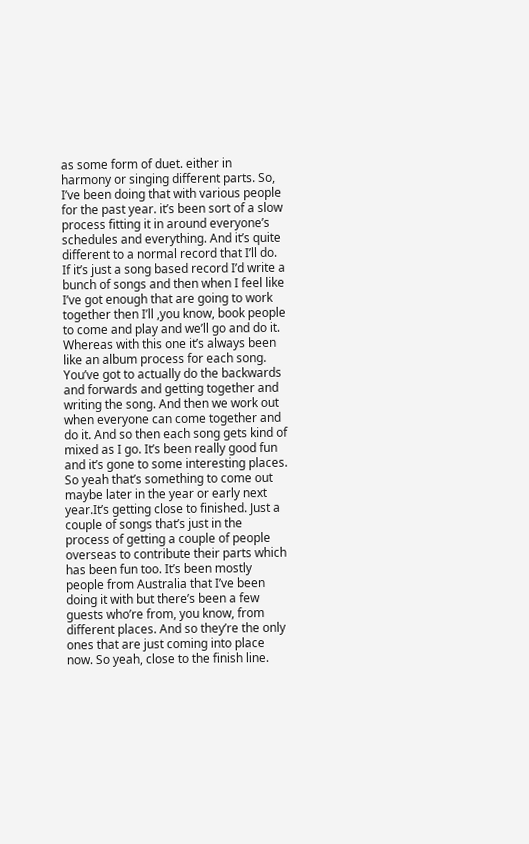as some form of duet. either in harmony or singing different parts. So, I’ve been doing that with various people for the past year. it’s been sort of a slow process fitting it in around everyone’s schedules and everything. And it’s quite different to a normal record that I’ll do. If it’s just a song based record I’d write a bunch of songs and then when I feel like I’ve got enough that are going to work together then I’ll ,you know, book people to come and play and we’ll go and do it. Whereas with this one it’s always been like an album process for each song. You’ve got to actually do the backwards and forwards and getting together and writing the song. And then we work out when everyone can come together and do it. And so then each song gets kind of mixed as I go. It’s been really good fun and it’s gone to some interesting places. So yeah that’s something to come out maybe later in the year or early next year.It’s getting close to finished. Just a couple of songs that’s just in the process of getting a couple of people overseas to contribute their parts which has been fun too. It’s been mostly people from Australia that I’ve been doing it with but there’s been a few guests who’re from, you know, from different places. And so they’re the only ones that are just coming into place now. So yeah, close to the finish line.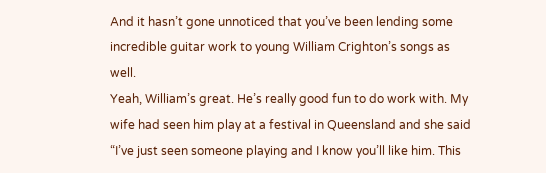And it hasn’t gone unnoticed that you’ve been lending some incredible guitar work to young William Crighton’s songs as well.
Yeah, William’s great. He’s really good fun to do work with. My wife had seen him play at a festival in Queensland and she said “I’ve just seen someone playing and I know you’ll like him. This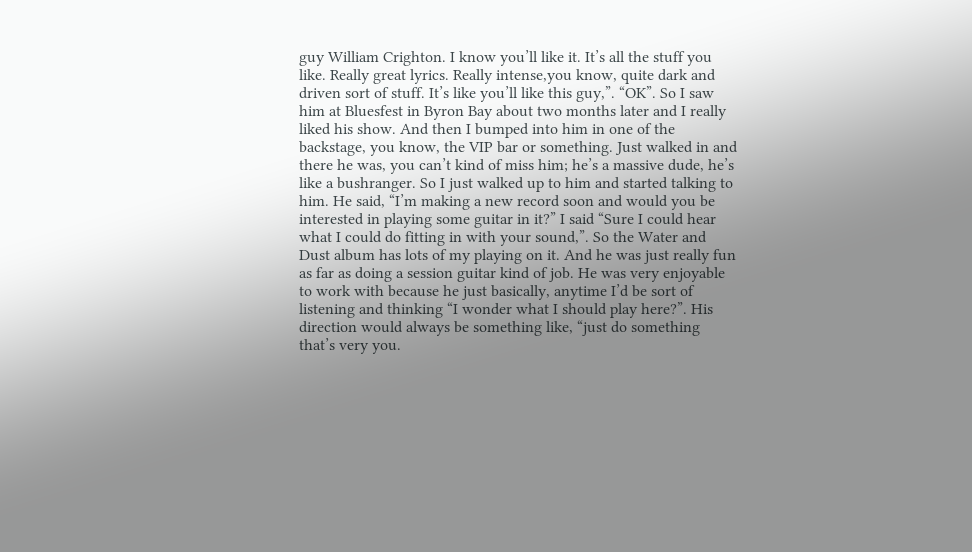guy William Crighton. I know you’ll like it. It’s all the stuff you like. Really great lyrics. Really intense,you know, quite dark and driven sort of stuff. It’s like you’ll like this guy,”. “OK”. So I saw him at Bluesfest in Byron Bay about two months later and I really liked his show. And then I bumped into him in one of the backstage, you know, the VIP bar or something. Just walked in and there he was, you can’t kind of miss him; he’s a massive dude, he’s like a bushranger. So I just walked up to him and started talking to him. He said, “I’m making a new record soon and would you be interested in playing some guitar in it?” I said “Sure I could hear what I could do fitting in with your sound,”. So the Water and Dust album has lots of my playing on it. And he was just really fun as far as doing a session guitar kind of job. He was very enjoyable to work with because he just basically, anytime I’d be sort of listening and thinking “I wonder what I should play here?”. His direction would always be something like, “just do something that’s very you.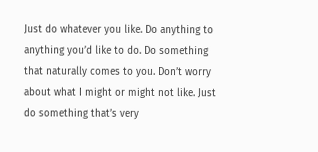Just do whatever you like. Do anything to anything you’d like to do. Do something that naturally comes to you. Don’t worry about what I might or might not like. Just do something that’s very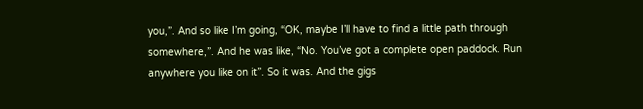you,”. And so like I’m going, “OK, maybe I’ll have to find a little path through somewhere,”. And he was like, “No. You’ve got a complete open paddock. Run anywhere you like on it”. So it was. And the gigs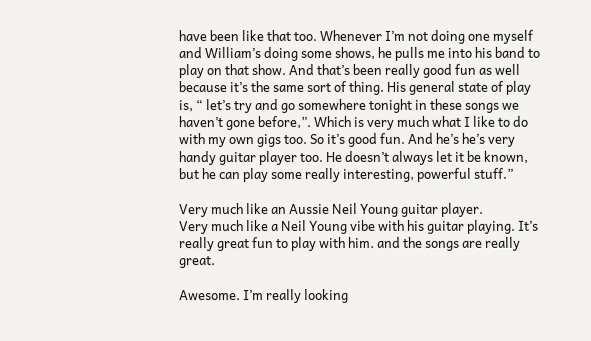have been like that too. Whenever I’m not doing one myself and William’s doing some shows, he pulls me into his band to play on that show. And that’s been really good fun as well because it’s the same sort of thing. His general state of play is, “ let’s try and go somewhere tonight in these songs we haven’t gone before,”. Which is very much what I like to do with my own gigs too. So it’s good fun. And he’s he’s very handy guitar player too. He doesn’t always let it be known, but he can play some really interesting, powerful stuff.”

Very much like an Aussie Neil Young guitar player.
Very much like a Neil Young vibe with his guitar playing. It’s really great fun to play with him. and the songs are really great.

Awesome. I’m really looking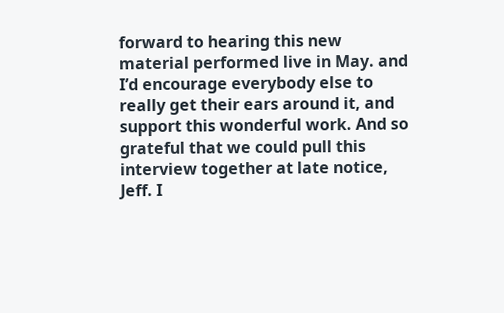forward to hearing this new material performed live in May. and I’d encourage everybody else to really get their ears around it, and support this wonderful work. And so grateful that we could pull this interview together at late notice, Jeff. I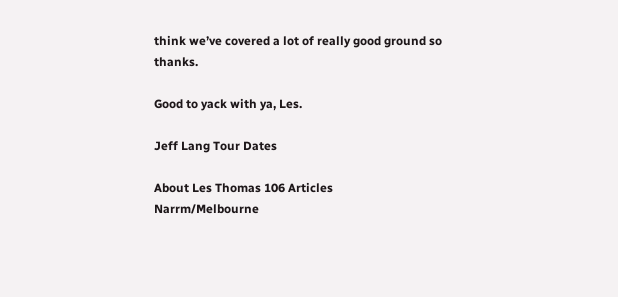think we’ve covered a lot of really good ground so thanks.

Good to yack with ya, Les.

Jeff Lang Tour Dates

About Les Thomas 106 Articles
Narrm/Melbourne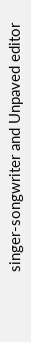singer-songwriter and Unpaved editor